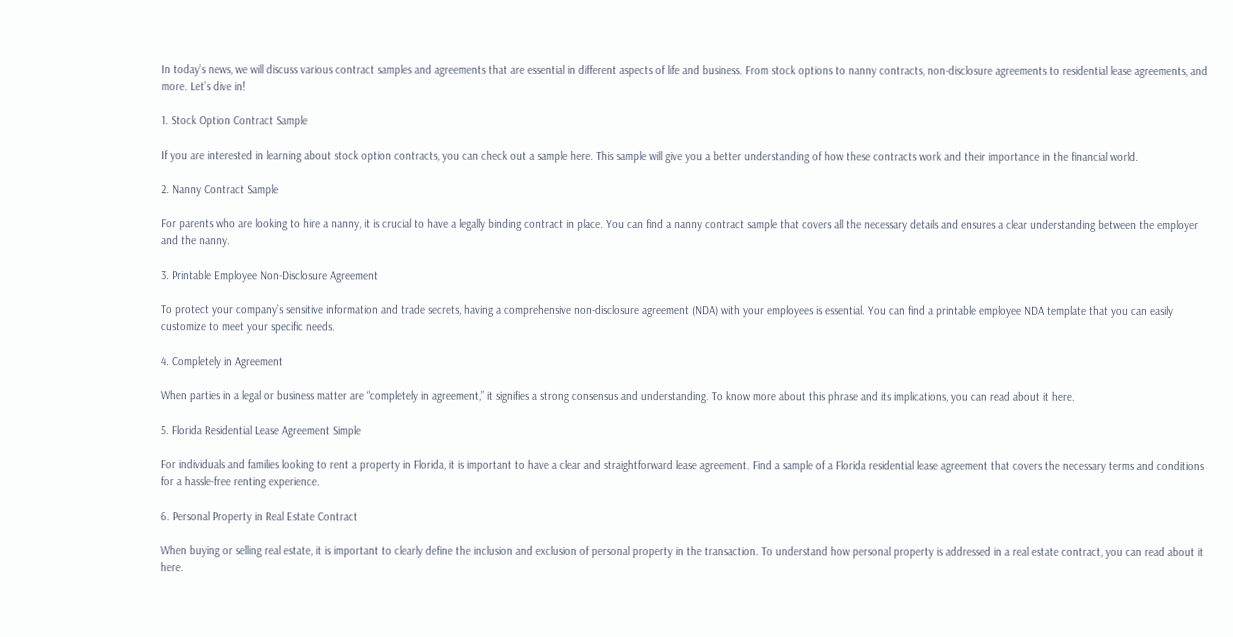In today’s news, we will discuss various contract samples and agreements that are essential in different aspects of life and business. From stock options to nanny contracts, non-disclosure agreements to residential lease agreements, and more. Let’s dive in!

1. Stock Option Contract Sample

If you are interested in learning about stock option contracts, you can check out a sample here. This sample will give you a better understanding of how these contracts work and their importance in the financial world.

2. Nanny Contract Sample

For parents who are looking to hire a nanny, it is crucial to have a legally binding contract in place. You can find a nanny contract sample that covers all the necessary details and ensures a clear understanding between the employer and the nanny.

3. Printable Employee Non-Disclosure Agreement

To protect your company’s sensitive information and trade secrets, having a comprehensive non-disclosure agreement (NDA) with your employees is essential. You can find a printable employee NDA template that you can easily customize to meet your specific needs.

4. Completely in Agreement

When parties in a legal or business matter are “completely in agreement,” it signifies a strong consensus and understanding. To know more about this phrase and its implications, you can read about it here.

5. Florida Residential Lease Agreement Simple

For individuals and families looking to rent a property in Florida, it is important to have a clear and straightforward lease agreement. Find a sample of a Florida residential lease agreement that covers the necessary terms and conditions for a hassle-free renting experience.

6. Personal Property in Real Estate Contract

When buying or selling real estate, it is important to clearly define the inclusion and exclusion of personal property in the transaction. To understand how personal property is addressed in a real estate contract, you can read about it here.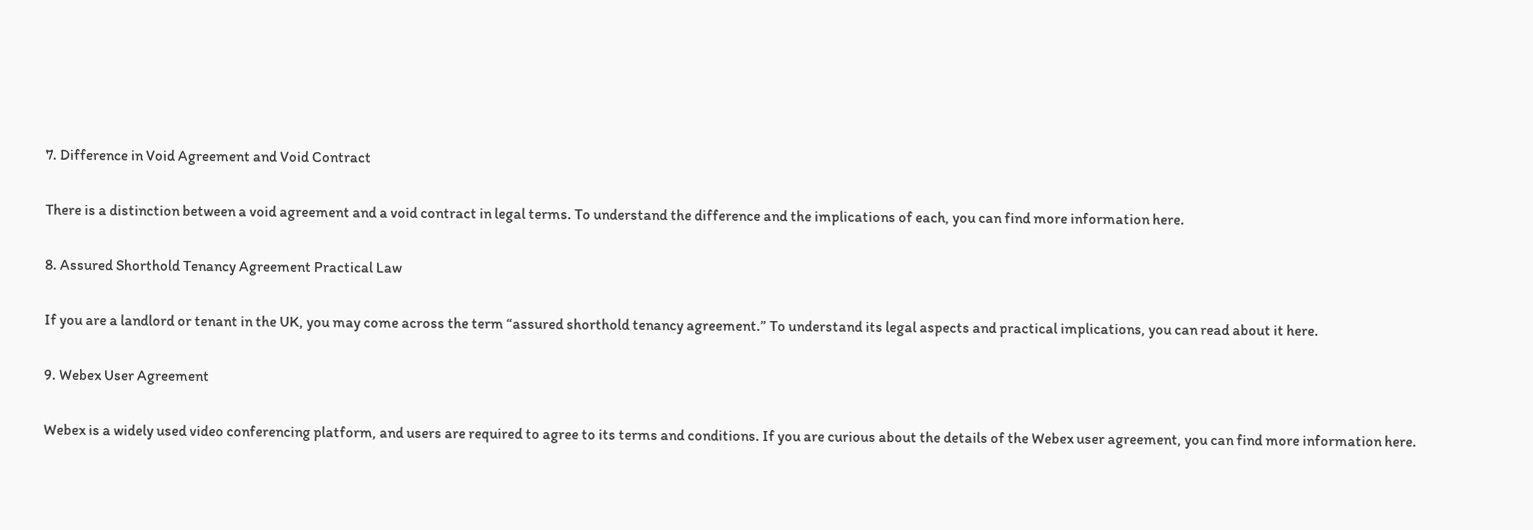7. Difference in Void Agreement and Void Contract

There is a distinction between a void agreement and a void contract in legal terms. To understand the difference and the implications of each, you can find more information here.

8. Assured Shorthold Tenancy Agreement Practical Law

If you are a landlord or tenant in the UK, you may come across the term “assured shorthold tenancy agreement.” To understand its legal aspects and practical implications, you can read about it here.

9. Webex User Agreement

Webex is a widely used video conferencing platform, and users are required to agree to its terms and conditions. If you are curious about the details of the Webex user agreement, you can find more information here.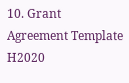10. Grant Agreement Template H2020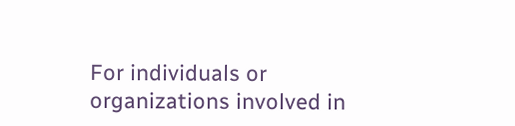For individuals or organizations involved in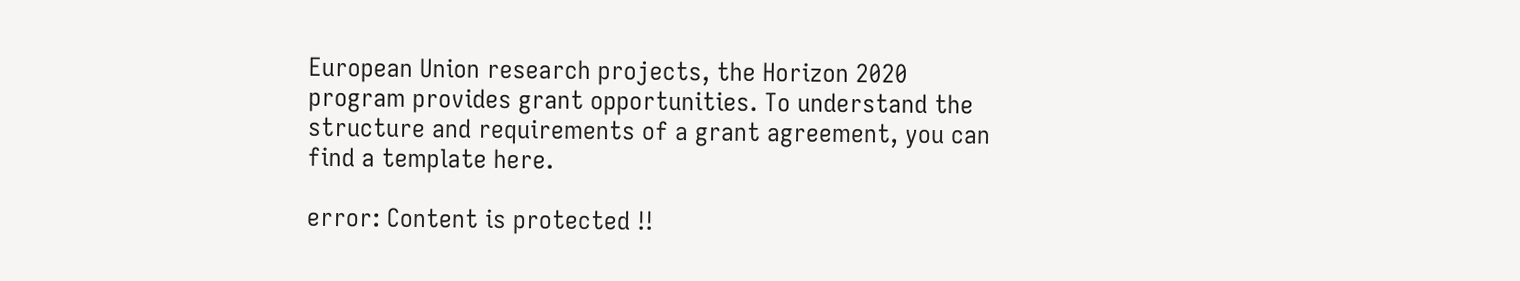European Union research projects, the Horizon 2020 program provides grant opportunities. To understand the structure and requirements of a grant agreement, you can find a template here.

error: Content is protected !!